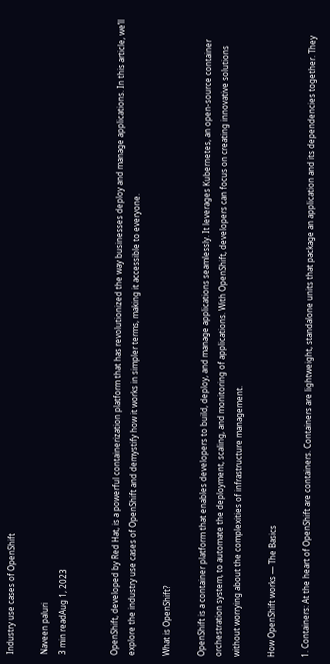Industry use cases of OpenShift

Naveen paluri
3 min readAug 1, 2023


OpenShift, developed by Red Hat, is a powerful containerization platform that has revolutionized the way businesses deploy and manage applications. In this article, we’ll explore the industry use cases of OpenShift and demystify how it works in simpler terms, making it accessible to everyone.

What is OpenShift?

OpenShift is a container platform that enables developers to build, deploy, and manage applications seamlessly. It leverages Kubernetes, an open-source container orchestration system, to automate the deployment, scaling, and monitoring of applications. With OpenShift, developers can focus on creating innovative solutions without worrying about the complexities of infrastructure management.

How OpenShift works — The Basics

1. Containers: At the heart of OpenShift are containers. Containers are lightweight, standalone units that package an application and its dependencies together. They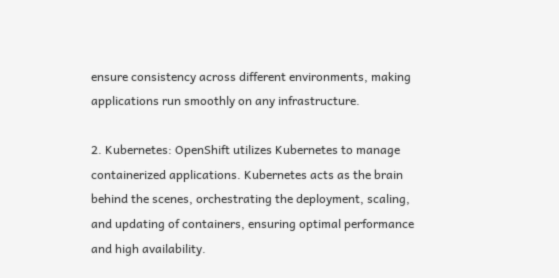ensure consistency across different environments, making applications run smoothly on any infrastructure.

2. Kubernetes: OpenShift utilizes Kubernetes to manage containerized applications. Kubernetes acts as the brain behind the scenes, orchestrating the deployment, scaling, and updating of containers, ensuring optimal performance and high availability.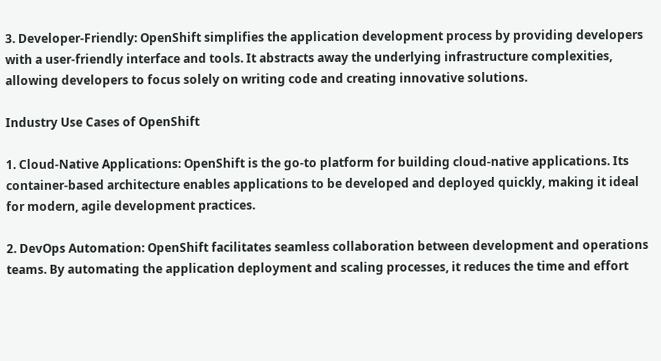3. Developer-Friendly: OpenShift simplifies the application development process by providing developers with a user-friendly interface and tools. It abstracts away the underlying infrastructure complexities, allowing developers to focus solely on writing code and creating innovative solutions.

Industry Use Cases of OpenShift

1. Cloud-Native Applications: OpenShift is the go-to platform for building cloud-native applications. Its container-based architecture enables applications to be developed and deployed quickly, making it ideal for modern, agile development practices.

2. DevOps Automation: OpenShift facilitates seamless collaboration between development and operations teams. By automating the application deployment and scaling processes, it reduces the time and effort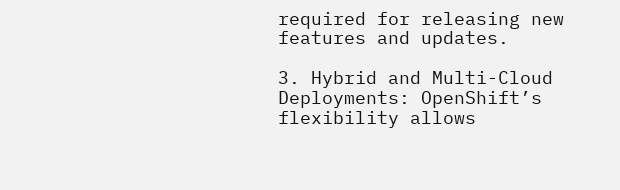required for releasing new features and updates.

3. Hybrid and Multi-Cloud Deployments: OpenShift’s flexibility allows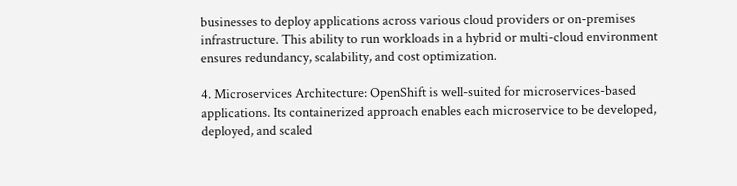businesses to deploy applications across various cloud providers or on-premises infrastructure. This ability to run workloads in a hybrid or multi-cloud environment ensures redundancy, scalability, and cost optimization.

4. Microservices Architecture: OpenShift is well-suited for microservices-based applications. Its containerized approach enables each microservice to be developed, deployed, and scaled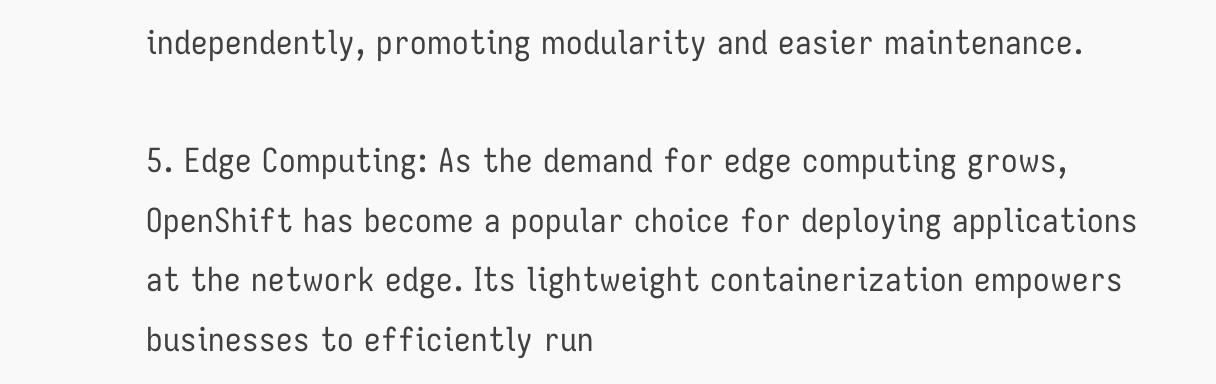independently, promoting modularity and easier maintenance.

5. Edge Computing: As the demand for edge computing grows, OpenShift has become a popular choice for deploying applications at the network edge. Its lightweight containerization empowers businesses to efficiently run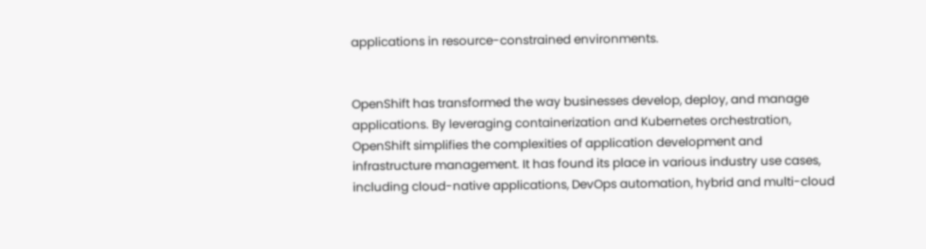applications in resource-constrained environments.


OpenShift has transformed the way businesses develop, deploy, and manage applications. By leveraging containerization and Kubernetes orchestration, OpenShift simplifies the complexities of application development and infrastructure management. It has found its place in various industry use cases, including cloud-native applications, DevOps automation, hybrid and multi-cloud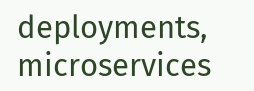deployments, microservices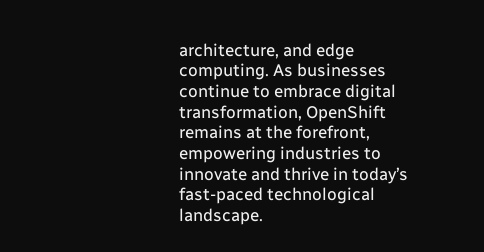architecture, and edge computing. As businesses continue to embrace digital transformation, OpenShift remains at the forefront, empowering industries to innovate and thrive in today’s fast-paced technological landscape.